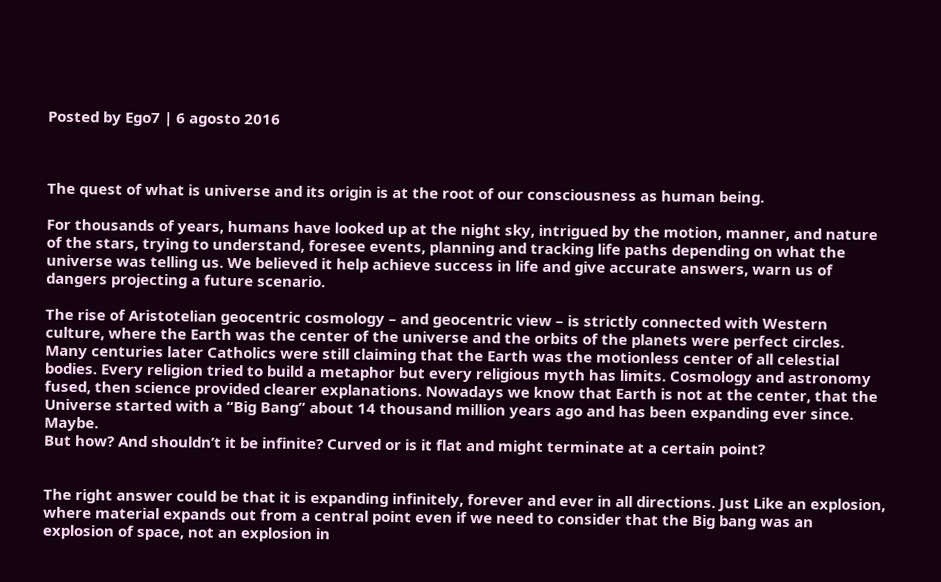Posted by Ego7 | 6 agosto 2016



The quest of what is universe and its origin is at the root of our consciousness as human being.

For thousands of years, humans have looked up at the night sky, intrigued by the motion, manner, and nature of the stars, trying to understand, foresee events, planning and tracking life paths depending on what the universe was telling us. We believed it help achieve success in life and give accurate answers, warn us of dangers projecting a future scenario.

The rise of Aristotelian geocentric cosmology – and geocentric view – is strictly connected with Western culture, where the Earth was the center of the universe and the orbits of the planets were perfect circles. Many centuries later Catholics were still claiming that the Earth was the motionless center of all celestial bodies. Every religion tried to build a metaphor but every religious myth has limits. Cosmology and astronomy fused, then science provided clearer explanations. Nowadays we know that Earth is not at the center, that the Universe started with a “Big Bang” about 14 thousand million years ago and has been expanding ever since. Maybe.
But how? And shouldn’t it be infinite? Curved or is it flat and might terminate at a certain point?


The right answer could be that it is expanding infinitely, forever and ever in all directions. Just Like an explosion, where material expands out from a central point even if we need to consider that the Big bang was an explosion of space, not an explosion in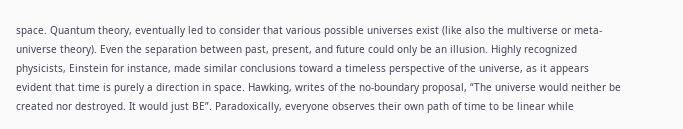space. Quantum theory, eventually led to consider that various possible universes exist (like also the multiverse or meta-universe theory). Even the separation between past, present, and future could only be an illusion. Highly recognized physicists, Einstein for instance, made similar conclusions toward a timeless perspective of the universe, as it appears evident that time is purely a direction in space. Hawking, writes of the no-boundary proposal, “The universe would neither be created nor destroyed. It would just BE”. Paradoxically, everyone observes their own path of time to be linear while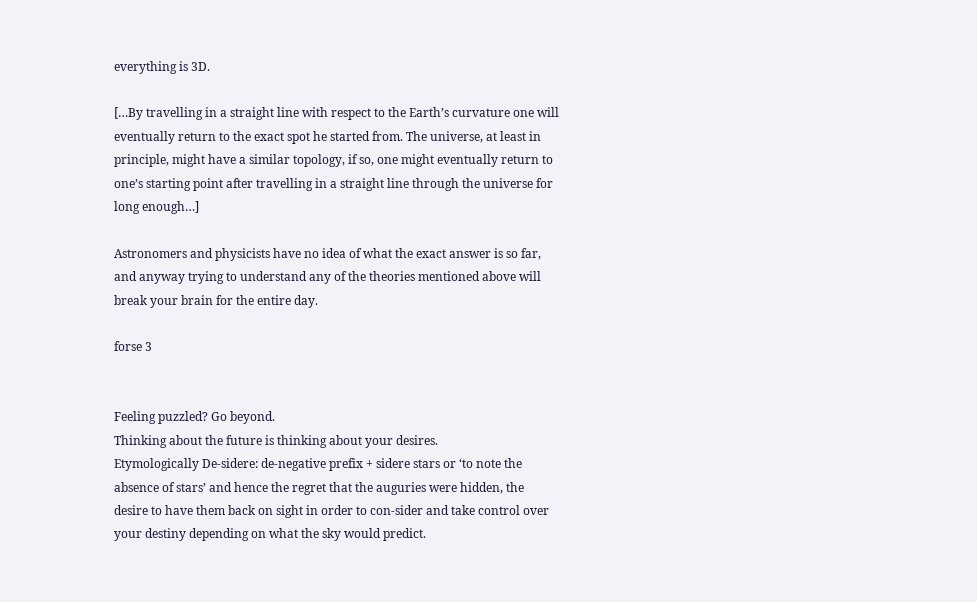everything is 3D.

[…By travelling in a straight line with respect to the Earth’s curvature one will eventually return to the exact spot he started from. The universe, at least in principle, might have a similar topology, if so, one might eventually return to one’s starting point after travelling in a straight line through the universe for long enough…]

Astronomers and physicists have no idea of what the exact answer is so far, and anyway trying to understand any of the theories mentioned above will break your brain for the entire day.

forse 3


Feeling puzzled? Go beyond.
Thinking about the future is thinking about your desires.
Etymologically De-sidere: de-negative prefix + sidere stars or ‘to note the absence of stars’ and hence the regret that the auguries were hidden, the desire to have them back on sight in order to con-sider and take control over your destiny depending on what the sky would predict.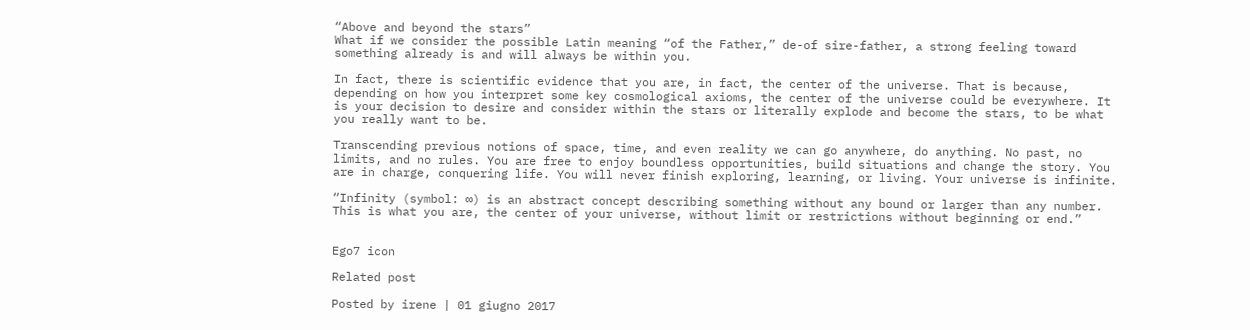“Above and beyond the stars”
What if we consider the possible Latin meaning “of the Father,” de-of sire-father, a strong feeling toward something already is and will always be within you.

In fact, there is scientific evidence that you are, in fact, the center of the universe. That is because, depending on how you interpret some key cosmological axioms, the center of the universe could be everywhere. It is your decision to desire and consider within the stars or literally explode and become the stars, to be what you really want to be.

Transcending previous notions of space, time, and even reality we can go anywhere, do anything. No past, no limits, and no rules. You are free to enjoy boundless opportunities, build situations and change the story. You are in charge, conquering life. You will never finish exploring, learning, or living. Your universe is infinite.

“Infinity (symbol: ∞) is an abstract concept describing something without any bound or larger than any number. This is what you are, the center of your universe, without limit or restrictions without beginning or end.”


Ego7 icon

Related post

Posted by irene | 01 giugno 2017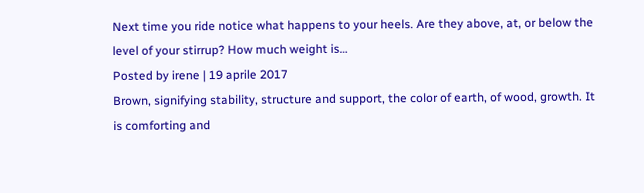Next time you ride notice what happens to your heels. Are they above, at, or below the level of your stirrup? How much weight is…
Posted by irene | 19 aprile 2017
Brown, signifying stability, structure and support, the color of earth, of wood, growth. It is comforting and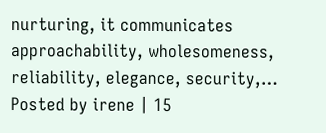nurturing, it communicates approachability, wholesomeness, reliability, elegance, security,…
Posted by irene | 15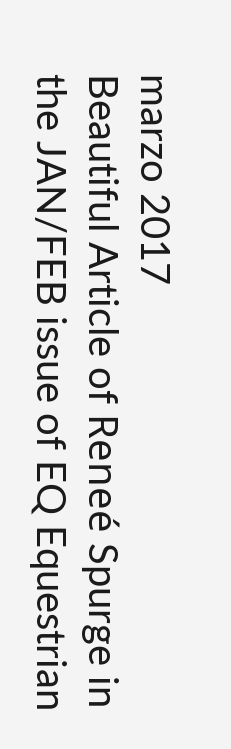marzo 2017
Beautiful Article of Reneé Spurge in the JAN/FEB issue of EQ Equestrian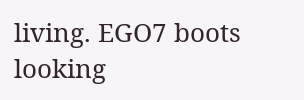living. EGO7 boots looking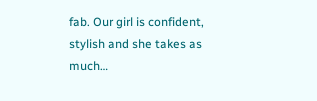fab. Our girl is confident, stylish and she takes as much…